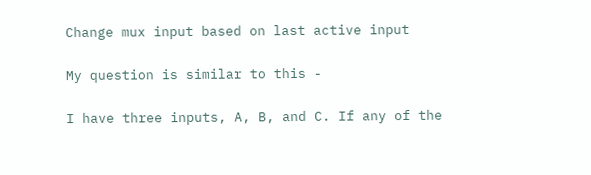Change mux input based on last active input

My question is similar to this -

I have three inputs, A, B, and C. If any of the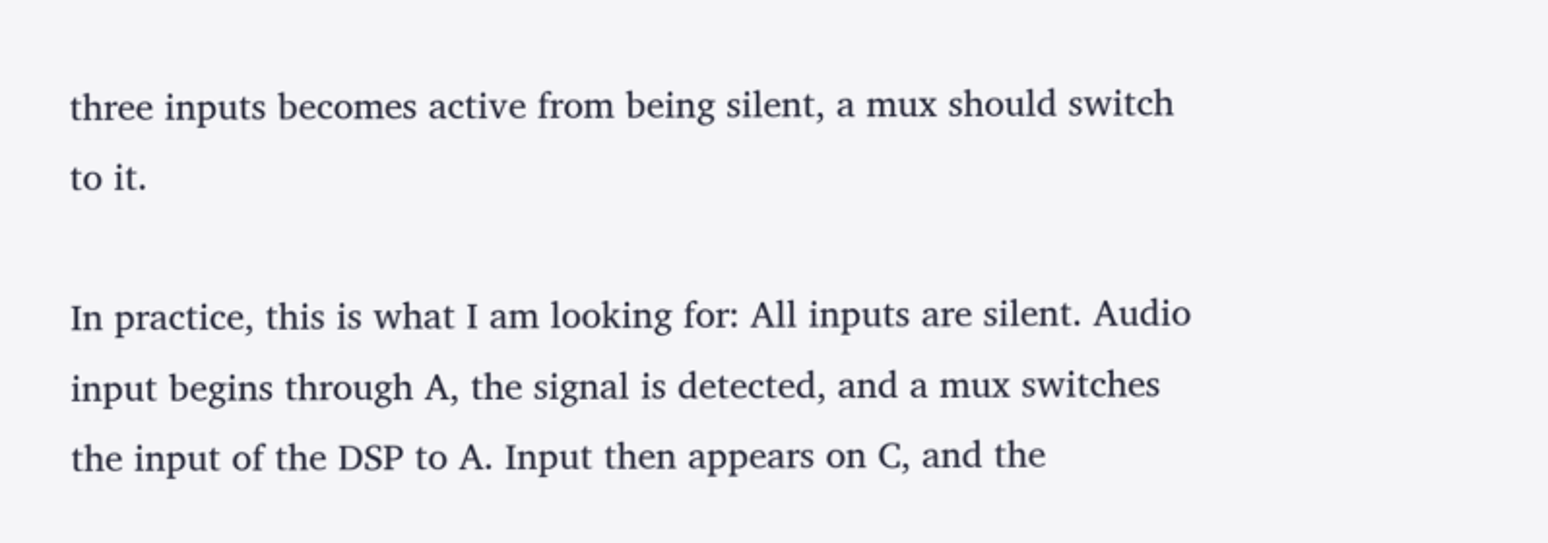three inputs becomes active from being silent, a mux should switch to it.

In practice, this is what I am looking for: All inputs are silent. Audio input begins through A, the signal is detected, and a mux switches the input of the DSP to A. Input then appears on C, and the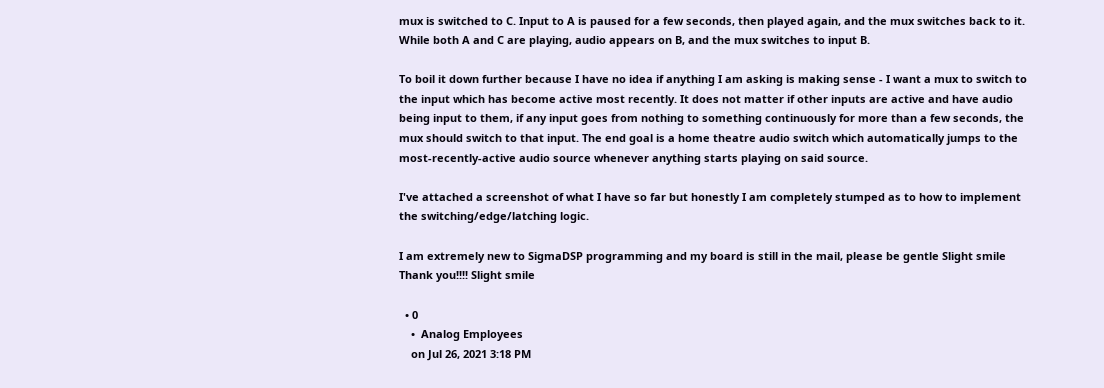mux is switched to C. Input to A is paused for a few seconds, then played again, and the mux switches back to it. While both A and C are playing, audio appears on B, and the mux switches to input B.

To boil it down further because I have no idea if anything I am asking is making sense - I want a mux to switch to the input which has become active most recently. It does not matter if other inputs are active and have audio being input to them, if any input goes from nothing to something continuously for more than a few seconds, the mux should switch to that input. The end goal is a home theatre audio switch which automatically jumps to the most-recently-active audio source whenever anything starts playing on said source.

I've attached a screenshot of what I have so far but honestly I am completely stumped as to how to implement the switching/edge/latching logic.

I am extremely new to SigmaDSP programming and my board is still in the mail, please be gentle Slight smile  Thank you!!!! Slight smile

  • 0
    •  Analog Employees
    on Jul 26, 2021 3:18 PM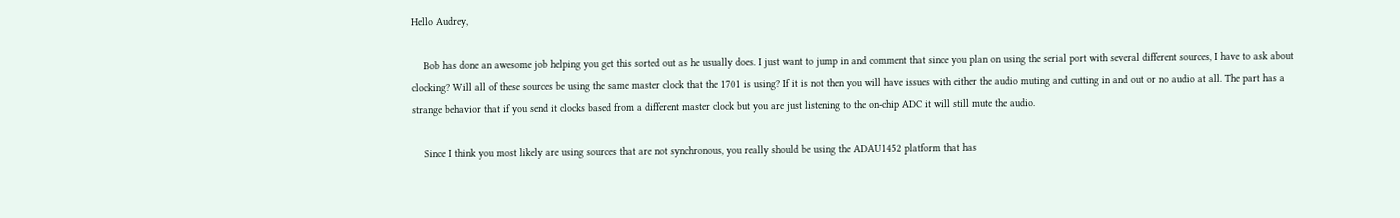Hello Audrey,

    Bob has done an awesome job helping you get this sorted out as he usually does. I just want to jump in and comment that since you plan on using the serial port with several different sources, I have to ask about clocking? Will all of these sources be using the same master clock that the 1701 is using? If it is not then you will have issues with either the audio muting and cutting in and out or no audio at all. The part has a strange behavior that if you send it clocks based from a different master clock but you are just listening to the on-chip ADC it will still mute the audio.

    Since I think you most likely are using sources that are not synchronous, you really should be using the ADAU1452 platform that has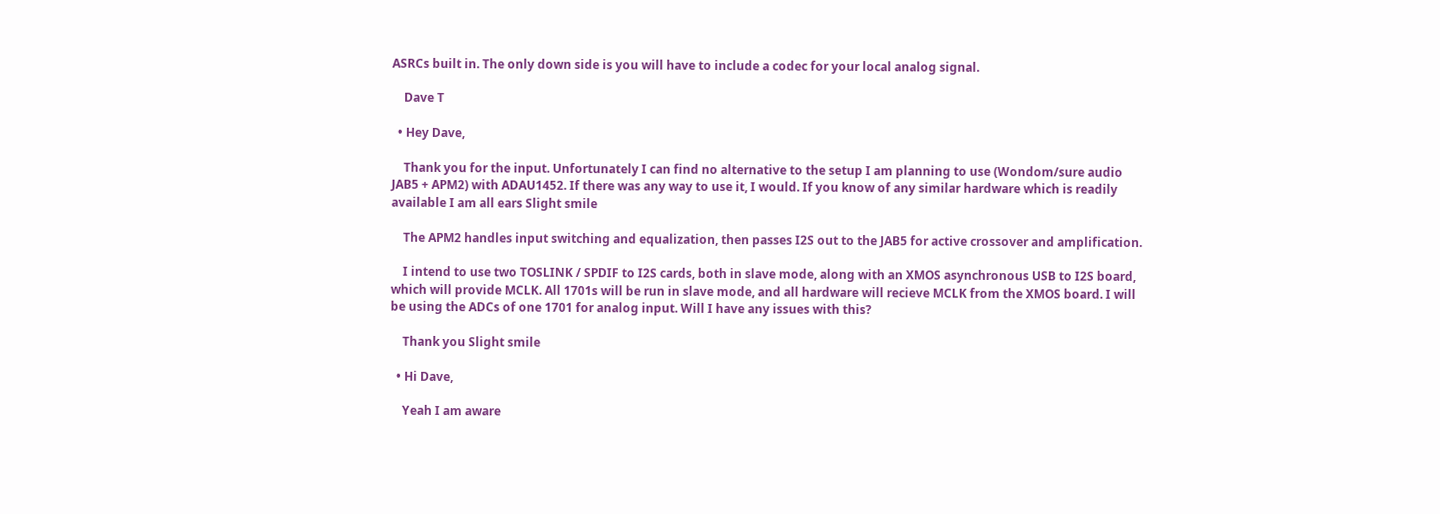ASRCs built in. The only down side is you will have to include a codec for your local analog signal.

    Dave T

  • Hey Dave,

    Thank you for the input. Unfortunately I can find no alternative to the setup I am planning to use (Wondom/sure audio JAB5 + APM2) with ADAU1452. If there was any way to use it, I would. If you know of any similar hardware which is readily available I am all ears Slight smile

    The APM2 handles input switching and equalization, then passes I2S out to the JAB5 for active crossover and amplification.

    I intend to use two TOSLINK / SPDIF to I2S cards, both in slave mode, along with an XMOS asynchronous USB to I2S board, which will provide MCLK. All 1701s will be run in slave mode, and all hardware will recieve MCLK from the XMOS board. I will be using the ADCs of one 1701 for analog input. Will I have any issues with this?

    Thank you Slight smile

  • Hi Dave,

    Yeah I am aware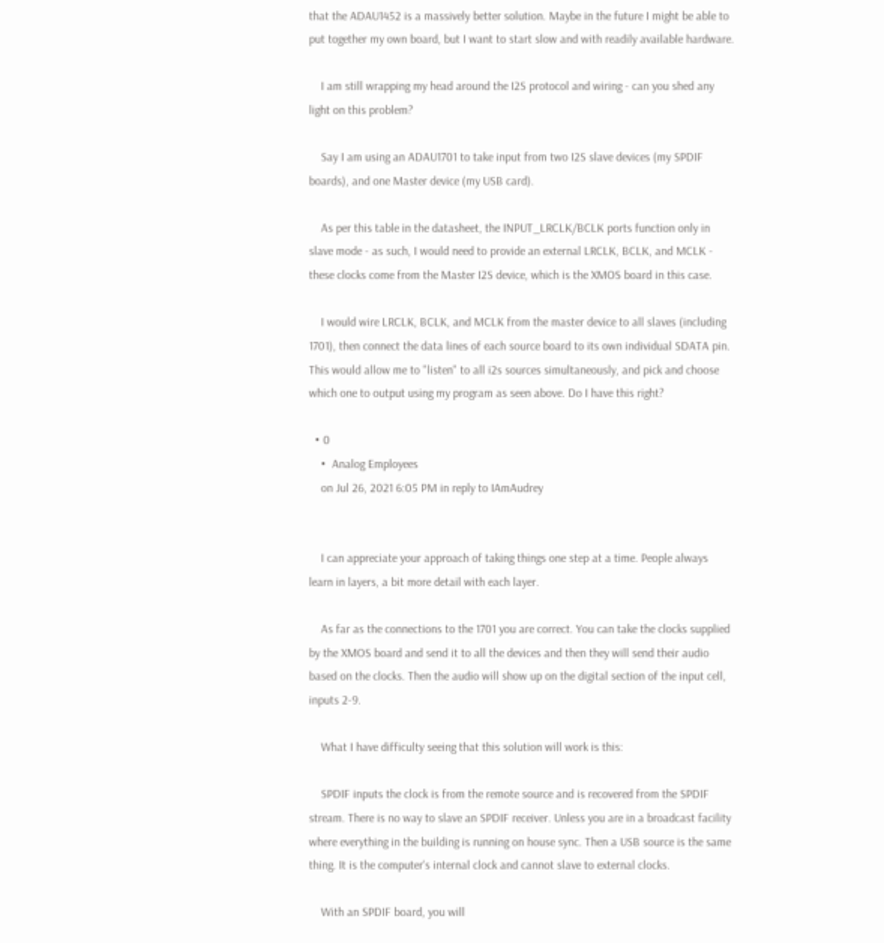that the ADAU1452 is a massively better solution. Maybe in the future I might be able to put together my own board, but I want to start slow and with readily available hardware.

    I am still wrapping my head around the I2S protocol and wiring - can you shed any light on this problem?

    Say I am using an ADAU1701 to take input from two I2S slave devices (my SPDIF boards), and one Master device (my USB card).

    As per this table in the datasheet, the INPUT_LRCLK/BCLK ports function only in slave mode - as such, I would need to provide an external LRCLK, BCLK, and MCLK - these clocks come from the Master I2S device, which is the XMOS board in this case.

    I would wire LRCLK, BCLK, and MCLK from the master device to all slaves (including 1701), then connect the data lines of each source board to its own individual SDATA pin. This would allow me to "listen" to all i2s sources simultaneously, and pick and choose which one to output using my program as seen above. Do I have this right?

  • 0
    •  Analog Employees
    on Jul 26, 2021 6:05 PM in reply to IAmAudrey


    I can appreciate your approach of taking things one step at a time. People always learn in layers, a bit more detail with each layer.

    As far as the connections to the 1701 you are correct. You can take the clocks supplied by the XMOS board and send it to all the devices and then they will send their audio based on the clocks. Then the audio will show up on the digital section of the input cell, inputs 2-9.

    What I have difficulty seeing that this solution will work is this:

    SPDIF inputs the clock is from the remote source and is recovered from the SPDIF stream. There is no way to slave an SPDIF receiver. Unless you are in a broadcast facility where everything in the building is running on house sync. Then a USB source is the same thing. It is the computer's internal clock and cannot slave to external clocks.

    With an SPDIF board, you will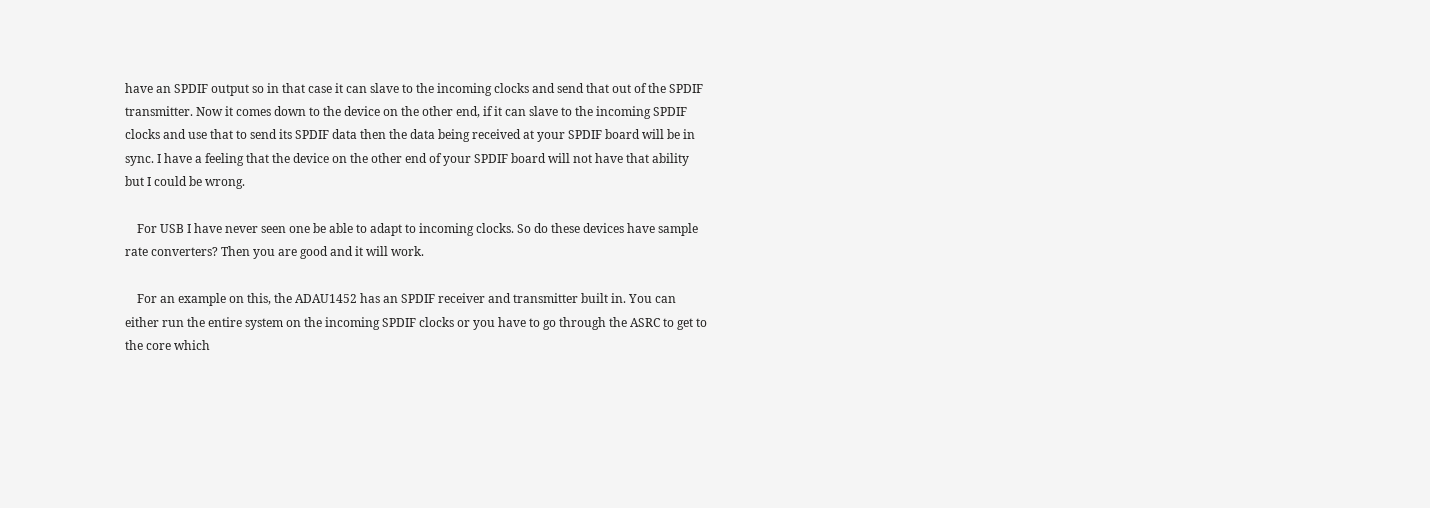have an SPDIF output so in that case it can slave to the incoming clocks and send that out of the SPDIF transmitter. Now it comes down to the device on the other end, if it can slave to the incoming SPDIF clocks and use that to send its SPDIF data then the data being received at your SPDIF board will be in sync. I have a feeling that the device on the other end of your SPDIF board will not have that ability but I could be wrong.

    For USB I have never seen one be able to adapt to incoming clocks. So do these devices have sample rate converters? Then you are good and it will work.

    For an example on this, the ADAU1452 has an SPDIF receiver and transmitter built in. You can either run the entire system on the incoming SPDIF clocks or you have to go through the ASRC to get to the core which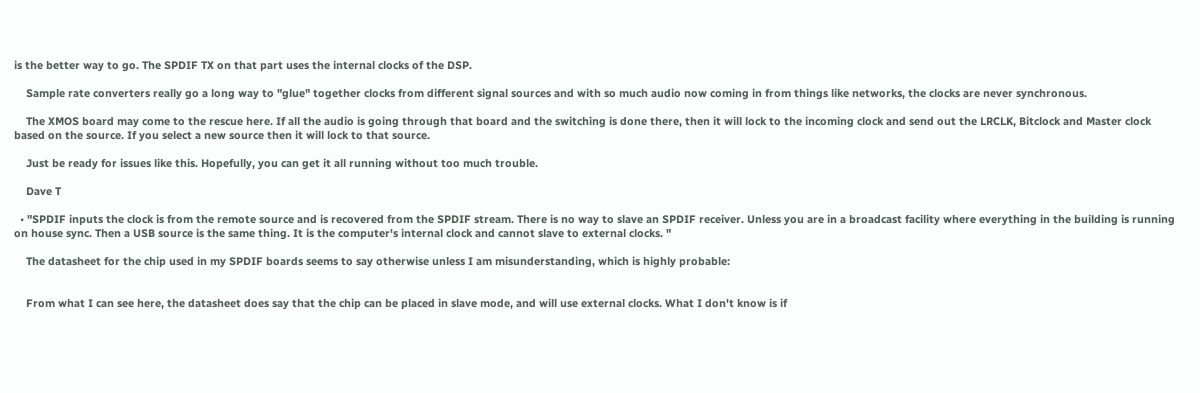is the better way to go. The SPDIF TX on that part uses the internal clocks of the DSP.

    Sample rate converters really go a long way to "glue" together clocks from different signal sources and with so much audio now coming in from things like networks, the clocks are never synchronous.

    The XMOS board may come to the rescue here. If all the audio is going through that board and the switching is done there, then it will lock to the incoming clock and send out the LRCLK, Bitclock and Master clock based on the source. If you select a new source then it will lock to that source.

    Just be ready for issues like this. Hopefully, you can get it all running without too much trouble.

    Dave T

  • "SPDIF inputs the clock is from the remote source and is recovered from the SPDIF stream. There is no way to slave an SPDIF receiver. Unless you are in a broadcast facility where everything in the building is running on house sync. Then a USB source is the same thing. It is the computer's internal clock and cannot slave to external clocks. "

    The datasheet for the chip used in my SPDIF boards seems to say otherwise unless I am misunderstanding, which is highly probable:


    From what I can see here, the datasheet does say that the chip can be placed in slave mode, and will use external clocks. What I don't know is if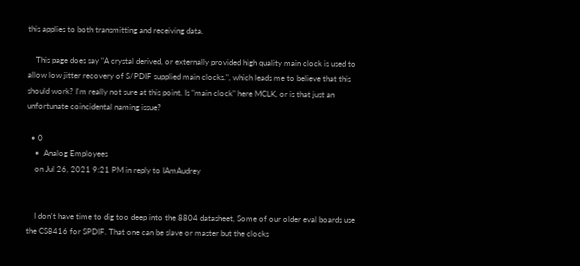this applies to both transmitting and receiving data.

    This page does say "A crystal derived, or externally provided high quality main clock is used to allow low jitter recovery of S/PDIF supplied main clocks.", which leads me to believe that this should work? I'm really not sure at this point. Is "main clock" here MCLK, or is that just an unfortunate coincidental naming issue?

  • 0
    •  Analog Employees
    on Jul 26, 2021 9:21 PM in reply to IAmAudrey


    I don't have time to dig too deep into the 8804 datasheet, Some of our older eval boards use the CS8416 for SPDIF. That one can be slave or master but the clocks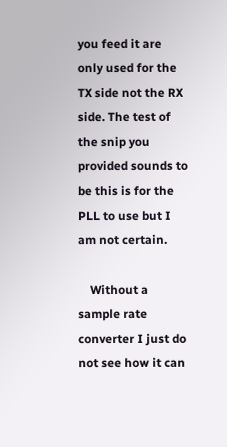you feed it are only used for the TX side not the RX side. The test of the snip you provided sounds to be this is for the PLL to use but I am not certain.

    Without a sample rate converter I just do not see how it can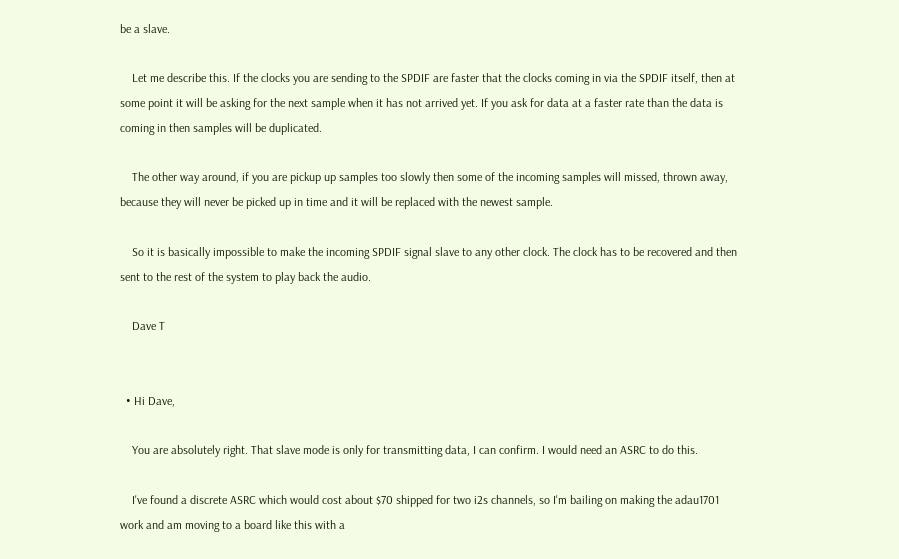be a slave.

    Let me describe this. If the clocks you are sending to the SPDIF are faster that the clocks coming in via the SPDIF itself, then at some point it will be asking for the next sample when it has not arrived yet. If you ask for data at a faster rate than the data is coming in then samples will be duplicated.

    The other way around, if you are pickup up samples too slowly then some of the incoming samples will missed, thrown away, because they will never be picked up in time and it will be replaced with the newest sample.

    So it is basically impossible to make the incoming SPDIF signal slave to any other clock. The clock has to be recovered and then sent to the rest of the system to play back the audio.

    Dave T


  • Hi Dave,

    You are absolutely right. That slave mode is only for transmitting data, I can confirm. I would need an ASRC to do this.

    I've found a discrete ASRC which would cost about $70 shipped for two i2s channels, so I'm bailing on making the adau1701 work and am moving to a board like this with a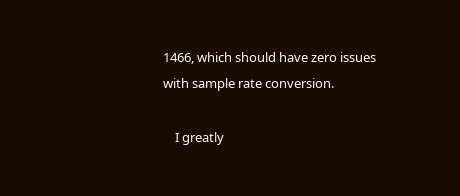1466, which should have zero issues with sample rate conversion.

    I greatly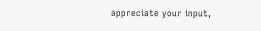appreciate your input,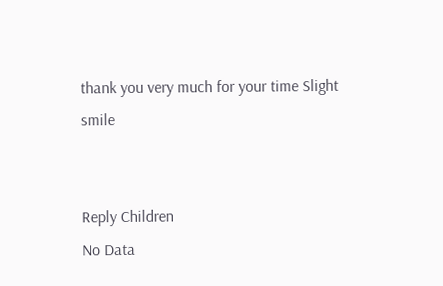thank you very much for your time Slight smile


Reply Children
No Data